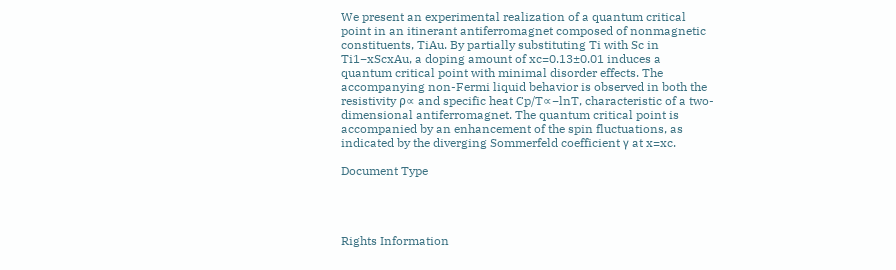We present an experimental realization of a quantum critical point in an itinerant antiferromagnet composed of nonmagnetic constituents, TiAu. By partially substituting Ti with Sc in Ti1−xScxAu, a doping amount of xc=0.13±0.01 induces a quantum critical point with minimal disorder effects. The accompanying non-Fermi liquid behavior is observed in both the resistivity ρ∝ and specific heat Cp/T∝−lnT, characteristic of a two-dimensional antiferromagnet. The quantum critical point is accompanied by an enhancement of the spin fluctuations, as indicated by the diverging Sommerfeld coefficient γ at x=xc.

Document Type




Rights Information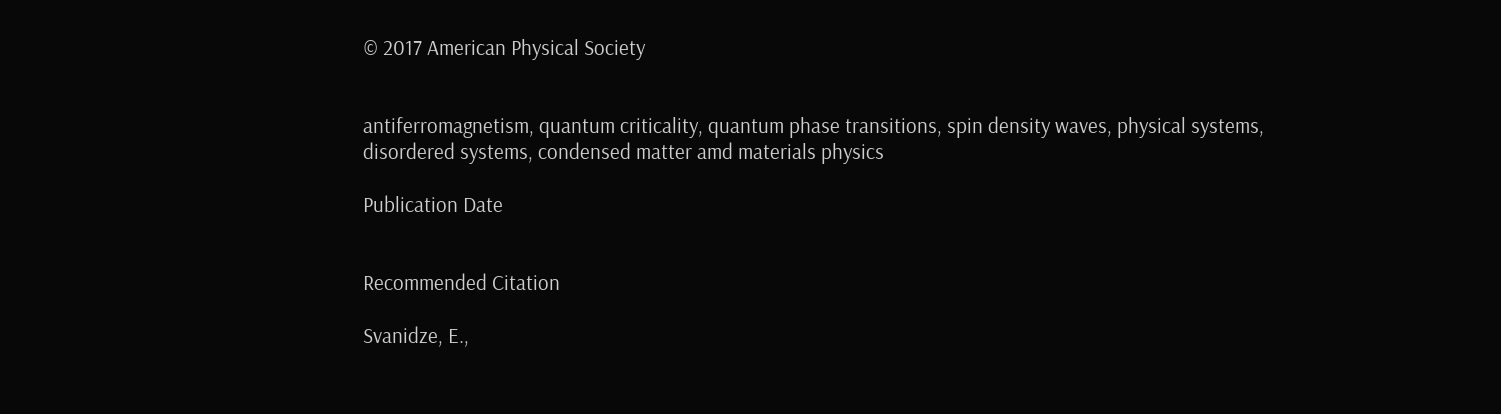© 2017 American Physical Society


antiferromagnetism, quantum criticality, quantum phase transitions, spin density waves, physical systems, disordered systems, condensed matter amd materials physics

Publication Date


Recommended Citation

Svanidze, E.,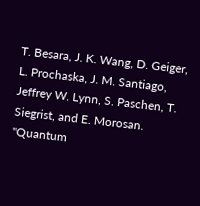T. Besara, J. K. Wang, D. Geiger, L. Prochaska, J. M. Santiago, Jeffrey W. Lynn, S. Paschen, T. Siegrist, and E. Morosan. "Quantum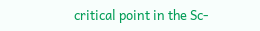critical point in the Sc-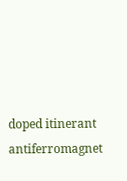doped itinerant antiferromagnet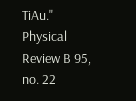TiAu." Physical Review B 95, no. 22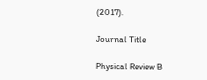(2017).

Journal Title

Physical Review B